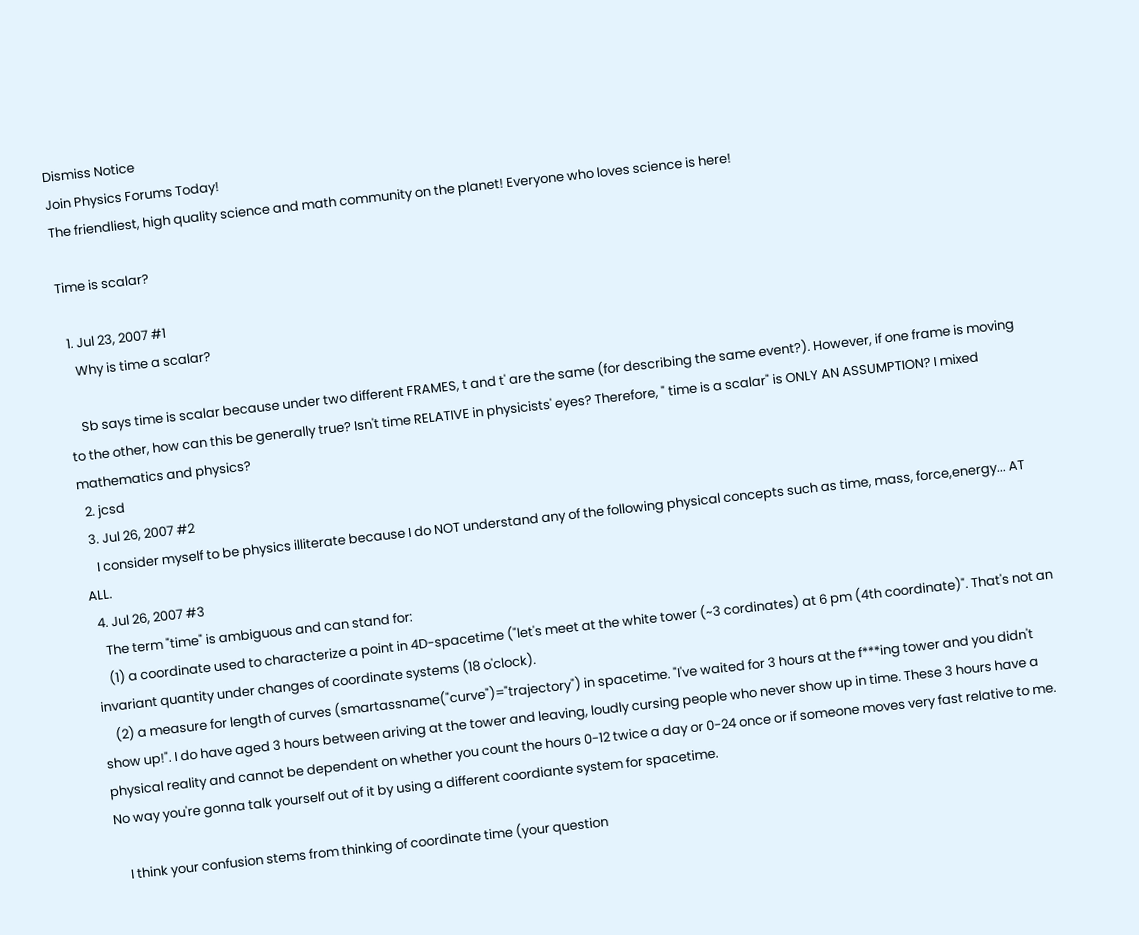Dismiss Notice
Join Physics Forums Today!
The friendliest, high quality science and math community on the planet! Everyone who loves science is here!

Time is scalar?

  1. Jul 23, 2007 #1
    Why is time a scalar?

    Sb says time is scalar because under two different FRAMES, t and t' are the same (for describing the same event?). However, if one frame is moving to the other, how can this be generally true? Isn't time RELATIVE in physicists' eyes? Therefore, " time is a scalar" is ONLY AN ASSUMPTION? I mixed mathematics and physics?
  2. jcsd
  3. Jul 26, 2007 #2
    I consider myself to be physics illiterate because I do NOT understand any of the following physical concepts such as time, mass, force,energy... AT ALL.
  4. Jul 26, 2007 #3
    The term "time" is ambiguous and can stand for:
    (1) a coordinate used to characterize a point in 4D-spacetime ("let's meet at the white tower (~3 cordinates) at 6 pm (4th coordinate)". That's not an invariant quantity under changes of coordinate systems (18 o'clock).
    (2) a measure for length of curves (smartassname("curve")="trajectory") in spacetime. "I've waited for 3 hours at the f***ing tower and you didn't show up!". I do have aged 3 hours between ariving at the tower and leaving, loudly cursing people who never show up in time. These 3 hours have a physical reality and cannot be dependent on whether you count the hours 0-12 twice a day or 0-24 once or if someone moves very fast relative to me. No way you're gonna talk yourself out of it by using a different coordiante system for spacetime.

    I think your confusion stems from thinking of coordinate time (your question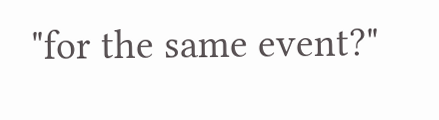"for the same event?"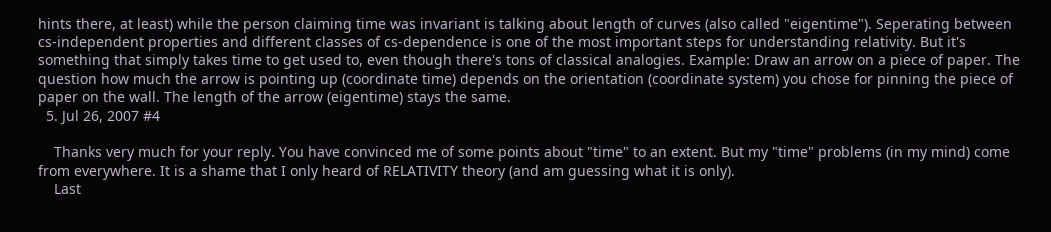hints there, at least) while the person claiming time was invariant is talking about length of curves (also called "eigentime"). Seperating between cs-independent properties and different classes of cs-dependence is one of the most important steps for understanding relativity. But it's something that simply takes time to get used to, even though there's tons of classical analogies. Example: Draw an arrow on a piece of paper. The question how much the arrow is pointing up (coordinate time) depends on the orientation (coordinate system) you chose for pinning the piece of paper on the wall. The length of the arrow (eigentime) stays the same.
  5. Jul 26, 2007 #4

    Thanks very much for your reply. You have convinced me of some points about "time" to an extent. But my "time" problems (in my mind) come from everywhere. It is a shame that I only heard of RELATIVITY theory (and am guessing what it is only).
    Last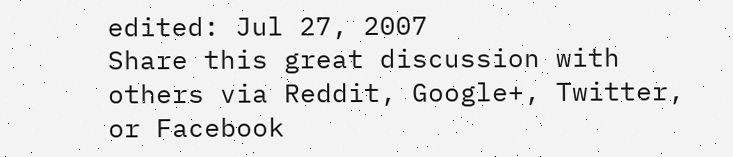edited: Jul 27, 2007
Share this great discussion with others via Reddit, Google+, Twitter, or Facebook